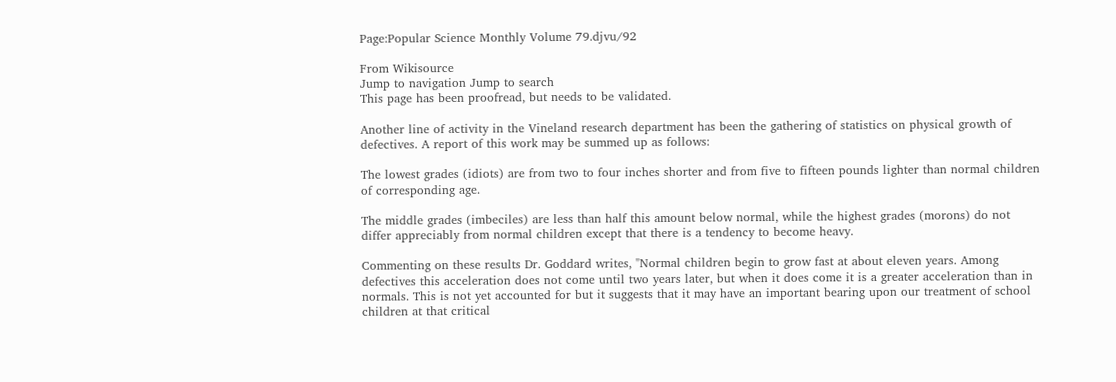Page:Popular Science Monthly Volume 79.djvu/92

From Wikisource
Jump to navigation Jump to search
This page has been proofread, but needs to be validated.

Another line of activity in the Vineland research department has been the gathering of statistics on physical growth of defectives. A report of this work may be summed up as follows:

The lowest grades (idiots) are from two to four inches shorter and from five to fifteen pounds lighter than normal children of corresponding age.

The middle grades (imbeciles) are less than half this amount below normal, while the highest grades (morons) do not differ appreciably from normal children except that there is a tendency to become heavy.

Commenting on these results Dr. Goddard writes, "Normal children begin to grow fast at about eleven years. Among defectives this acceleration does not come until two years later, but when it does come it is a greater acceleration than in normals. This is not yet accounted for but it suggests that it may have an important bearing upon our treatment of school children at that critical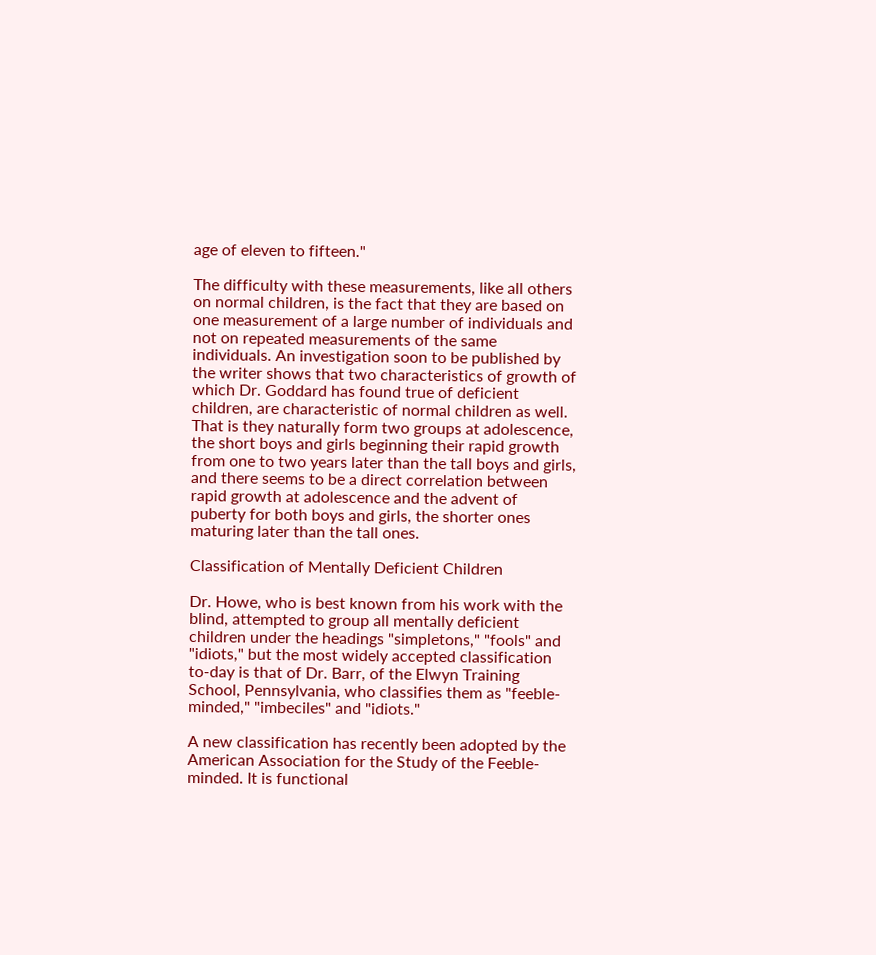age of eleven to fifteen."

The difficulty with these measurements, like all others on normal children, is the fact that they are based on one measurement of a large number of individuals and not on repeated measurements of the same individuals. An investigation soon to be published by the writer shows that two characteristics of growth of which Dr. Goddard has found true of deficient children, are characteristic of normal children as well. That is they naturally form two groups at adolescence, the short boys and girls beginning their rapid growth from one to two years later than the tall boys and girls, and there seems to be a direct correlation between rapid growth at adolescence and the advent of puberty for both boys and girls, the shorter ones maturing later than the tall ones.

Classification of Mentally Deficient Children

Dr. Howe, who is best known from his work with the blind, attempted to group all mentally deficient children under the headings "simpletons," "fools" and "idiots," but the most widely accepted classification to-day is that of Dr. Barr, of the Elwyn Training School, Pennsylvania, who classifies them as "feeble-minded," "imbeciles" and "idiots."

A new classification has recently been adopted by the American Association for the Study of the Feeble-minded. It is functional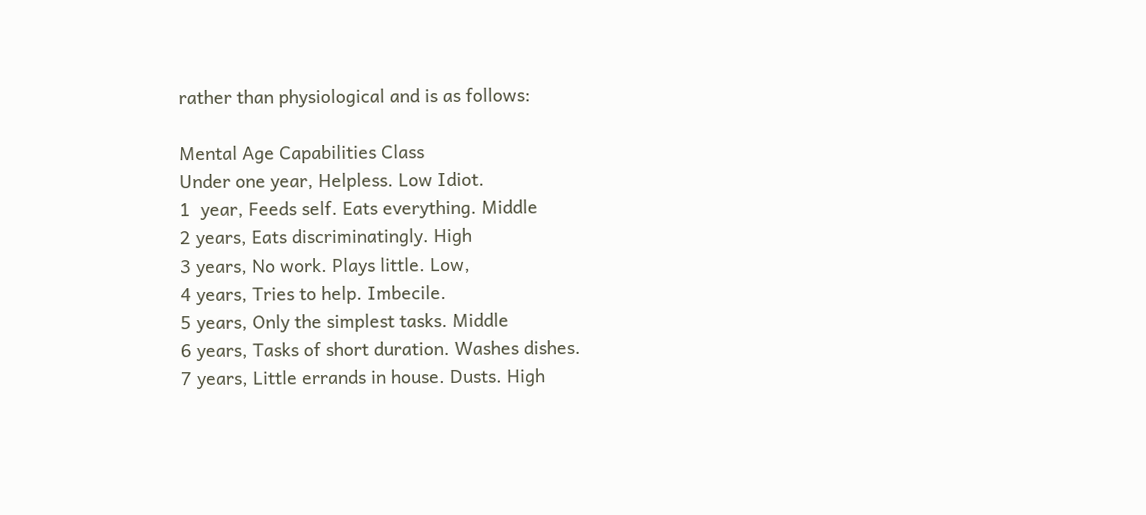rather than physiological and is as follows:

Mental Age Capabilities Class
Under one year, Helpless. Low Idiot.
1  year, Feeds self. Eats everything. Middle
2 years, Eats discriminatingly. High
3 years, No work. Plays little. Low,
4 years, Tries to help. Imbecile.
5 years, Only the simplest tasks. Middle
6 years, Tasks of short duration. Washes dishes.
7 years, Little errands in house. Dusts. High